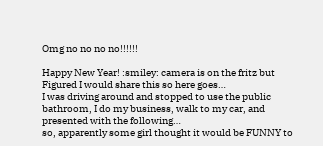Omg no no no no!!!!!!

Happy New Year! :smiley: camera is on the fritz but Figured I would share this so here goes…
I was driving around and stopped to use the public bathroom, I do my business, walk to my car, and presented with the following…
so, apparently some girl thought it would be FUNNY to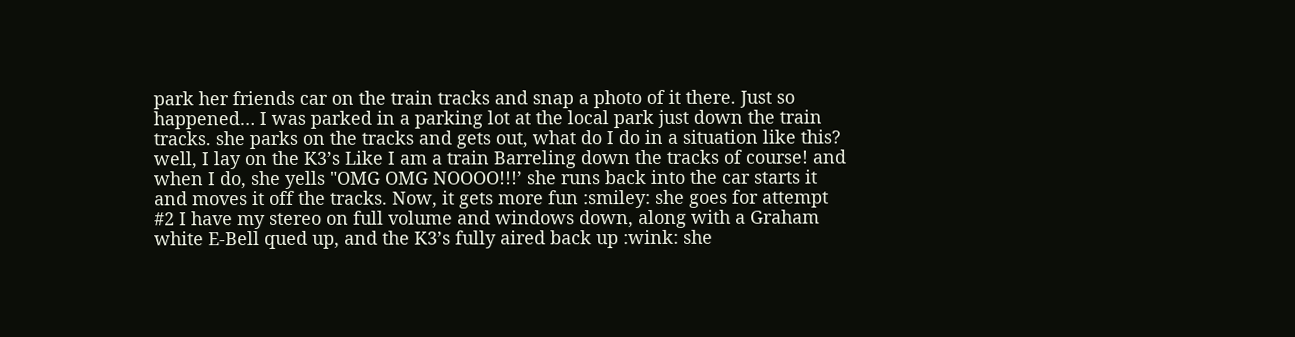park her friends car on the train tracks and snap a photo of it there. Just so happened… I was parked in a parking lot at the local park just down the train tracks. she parks on the tracks and gets out, what do I do in a situation like this? well, I lay on the K3’s Like I am a train Barreling down the tracks of course! and when I do, she yells "OMG OMG NOOOO!!!’ she runs back into the car starts it and moves it off the tracks. Now, it gets more fun :smiley: she goes for attempt #2 I have my stereo on full volume and windows down, along with a Graham white E-Bell qued up, and the K3’s fully aired back up :wink: she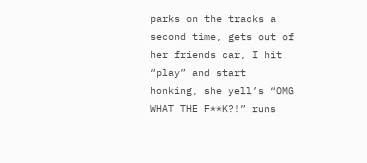parks on the tracks a second time, gets out of her friends car, I hit “play” and start honking, she yell’s “OMG WHAT THE F**K?!” runs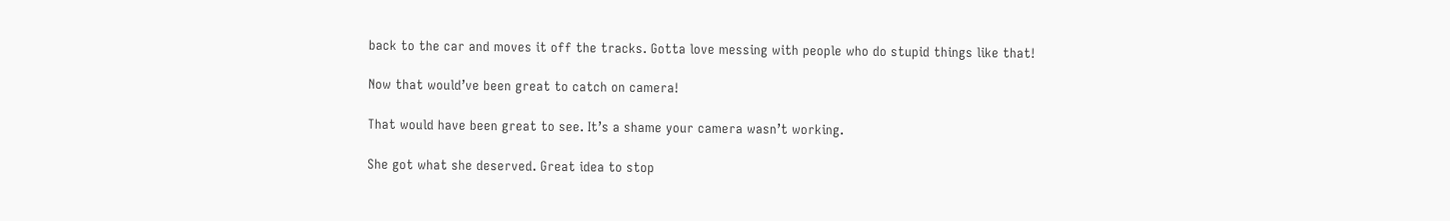back to the car and moves it off the tracks. Gotta love messing with people who do stupid things like that!

Now that would’ve been great to catch on camera!

That would have been great to see. It’s a shame your camera wasn’t working.

She got what she deserved. Great idea to stop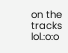on the tracks lol.:o:o